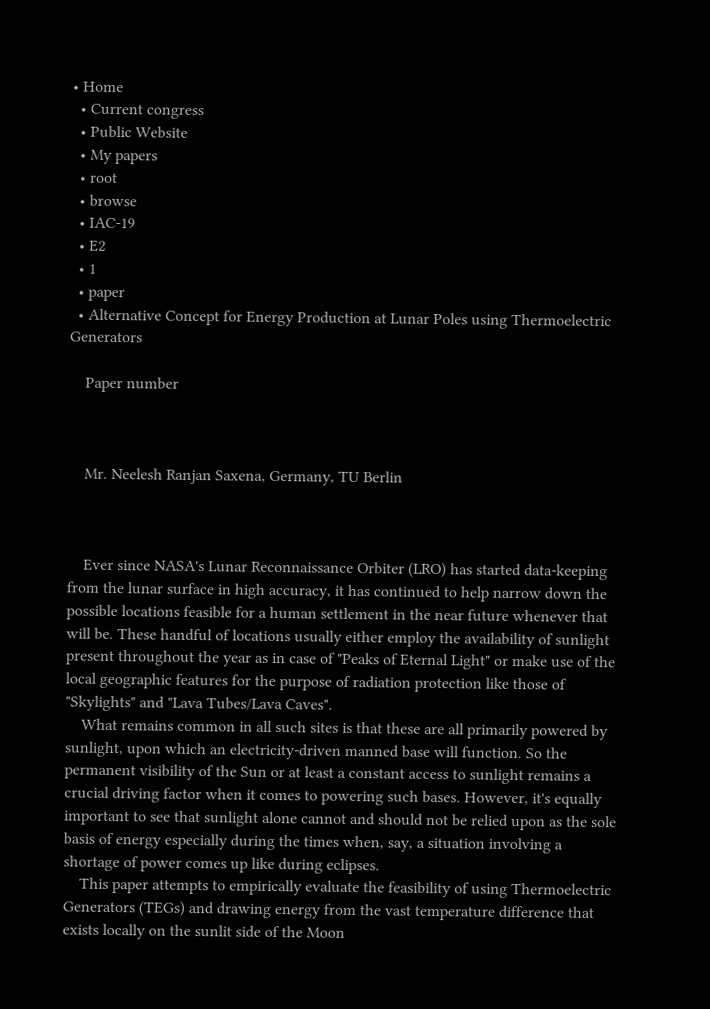• Home
  • Current congress
  • Public Website
  • My papers
  • root
  • browse
  • IAC-19
  • E2
  • 1
  • paper
  • Alternative Concept for Energy Production at Lunar Poles using Thermoelectric Generators

    Paper number



    Mr. Neelesh Ranjan Saxena, Germany, TU Berlin



    Ever since NASA's Lunar Reconnaissance Orbiter (LRO) has started data-keeping from the lunar surface in high accuracy, it has continued to help narrow down the possible locations feasible for a human settlement in the near future whenever that will be. These handful of locations usually either employ the availability of sunlight present throughout the year as in case of "Peaks of Eternal Light" or make use of the local geographic features for the purpose of radiation protection like those of "Skylights" and "Lava Tubes/Lava Caves".
    What remains common in all such sites is that these are all primarily powered by sunlight, upon which an electricity-driven manned base will function. So the permanent visibility of the Sun or at least a constant access to sunlight remains a crucial driving factor when it comes to powering such bases. However, it's equally important to see that sunlight alone cannot and should not be relied upon as the sole basis of energy especially during the times when, say, a situation involving a shortage of power comes up like during eclipses.
    This paper attempts to empirically evaluate the feasibility of using Thermoelectric Generators (TEGs) and drawing energy from the vast temperature difference that exists locally on the sunlit side of the Moon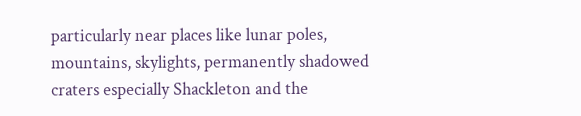particularly near places like lunar poles, mountains, skylights, permanently shadowed craters especially Shackleton and the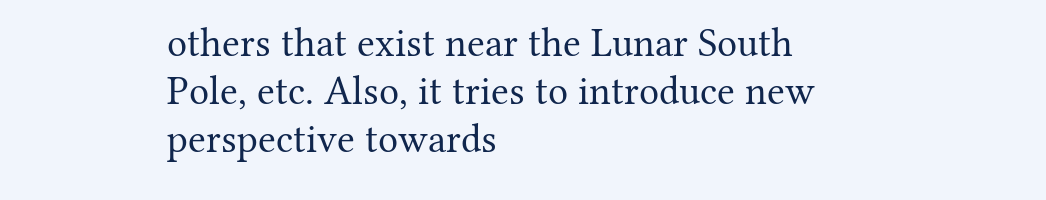others that exist near the Lunar South Pole, etc. Also, it tries to introduce new perspective towards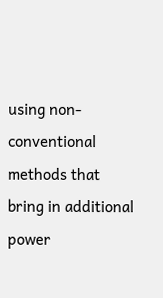using non-conventional methods that bring in additional power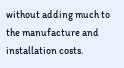without adding much to the manufacture and installation costs.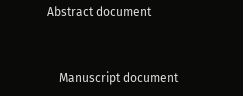Abstract document


    Manuscript document